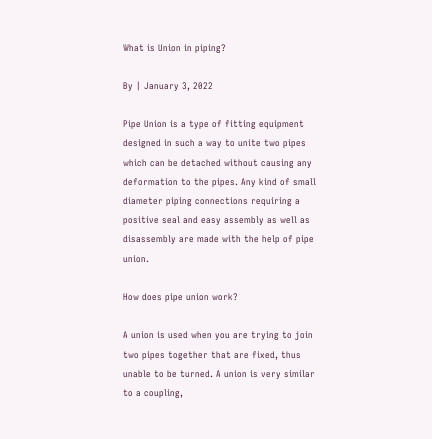What is Union in piping?

By | January 3, 2022

Pipe Union is a type of fitting equipment designed in such a way to unite two pipes which can be detached without causing any deformation to the pipes. Any kind of small diameter piping connections requiring a positive seal and easy assembly as well as disassembly are made with the help of pipe union.

How does pipe union work?

A union is used when you are trying to join two pipes together that are fixed, thus unable to be turned. A union is very similar to a coupling,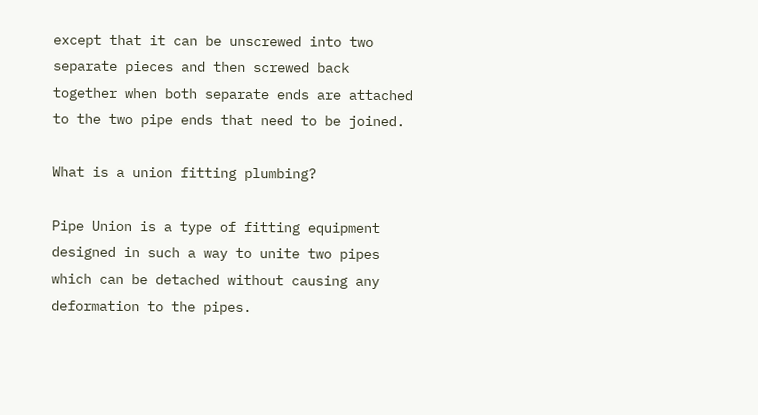except that it can be unscrewed into two separate pieces and then screwed back together when both separate ends are attached to the two pipe ends that need to be joined.

What is a union fitting plumbing?

Pipe Union is a type of fitting equipment designed in such a way to unite two pipes which can be detached without causing any deformation to the pipes.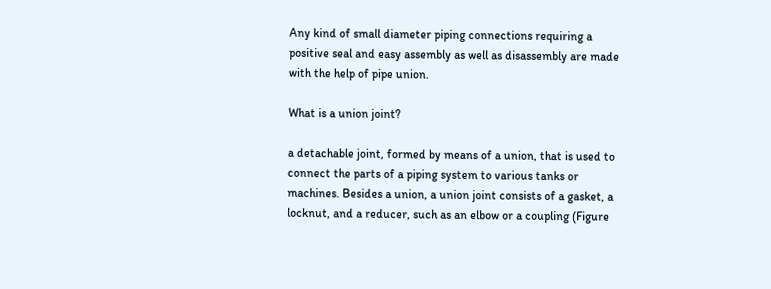Any kind of small diameter piping connections requiring a positive seal and easy assembly as well as disassembly are made with the help of pipe union.

What is a union joint?

a detachable joint, formed by means of a union, that is used to connect the parts of a piping system to various tanks or machines. Besides a union, a union joint consists of a gasket, a locknut, and a reducer, such as an elbow or a coupling (Figure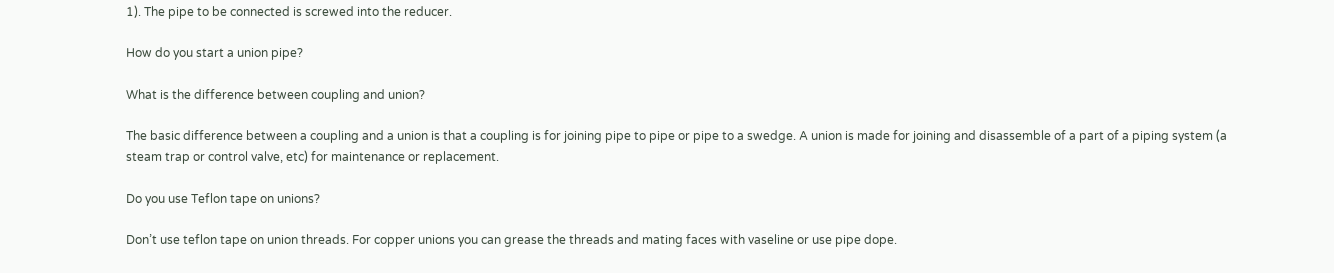1). The pipe to be connected is screwed into the reducer.

How do you start a union pipe?

What is the difference between coupling and union?

The basic difference between a coupling and a union is that a coupling is for joining pipe to pipe or pipe to a swedge. A union is made for joining and disassemble of a part of a piping system (a steam trap or control valve, etc) for maintenance or replacement.

Do you use Teflon tape on unions?

Don’t use teflon tape on union threads. For copper unions you can grease the threads and mating faces with vaseline or use pipe dope.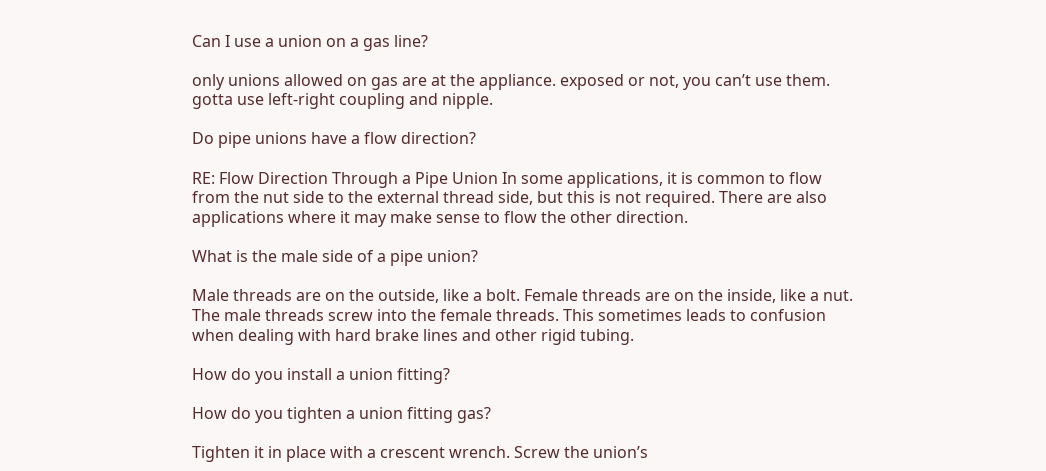Can I use a union on a gas line?

only unions allowed on gas are at the appliance. exposed or not, you can’t use them. gotta use left-right coupling and nipple.

Do pipe unions have a flow direction?

RE: Flow Direction Through a Pipe Union In some applications, it is common to flow from the nut side to the external thread side, but this is not required. There are also applications where it may make sense to flow the other direction.

What is the male side of a pipe union?

Male threads are on the outside, like a bolt. Female threads are on the inside, like a nut. The male threads screw into the female threads. This sometimes leads to confusion when dealing with hard brake lines and other rigid tubing.

How do you install a union fitting?

How do you tighten a union fitting gas?

Tighten it in place with a crescent wrench. Screw the union’s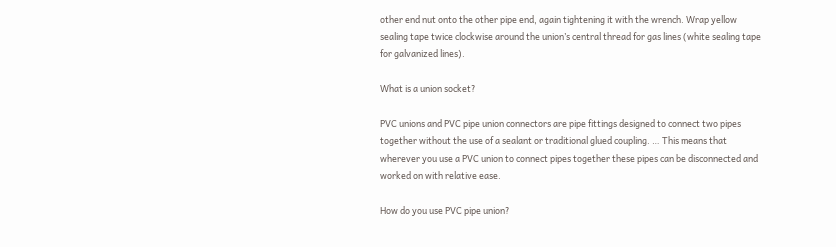other end nut onto the other pipe end, again tightening it with the wrench. Wrap yellow sealing tape twice clockwise around the union’s central thread for gas lines (white sealing tape for galvanized lines).

What is a union socket?

PVC unions and PVC pipe union connectors are pipe fittings designed to connect two pipes together without the use of a sealant or traditional glued coupling. … This means that wherever you use a PVC union to connect pipes together these pipes can be disconnected and worked on with relative ease.

How do you use PVC pipe union?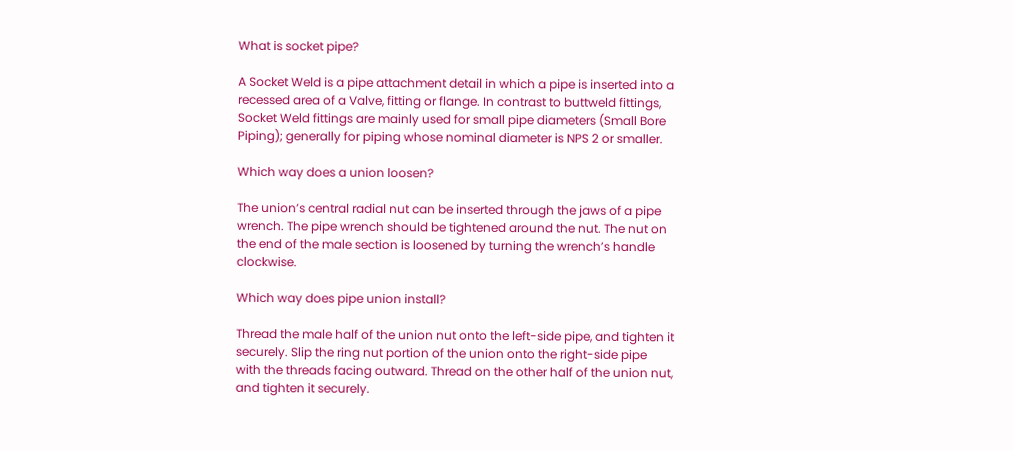What is socket pipe?

A Socket Weld is a pipe attachment detail in which a pipe is inserted into a recessed area of a Valve, fitting or flange. In contrast to buttweld fittings, Socket Weld fittings are mainly used for small pipe diameters (Small Bore Piping); generally for piping whose nominal diameter is NPS 2 or smaller.

Which way does a union loosen?

The union’s central radial nut can be inserted through the jaws of a pipe wrench. The pipe wrench should be tightened around the nut. The nut on the end of the male section is loosened by turning the wrench’s handle clockwise.

Which way does pipe union install?

Thread the male half of the union nut onto the left-side pipe, and tighten it securely. Slip the ring nut portion of the union onto the right-side pipe with the threads facing outward. Thread on the other half of the union nut, and tighten it securely.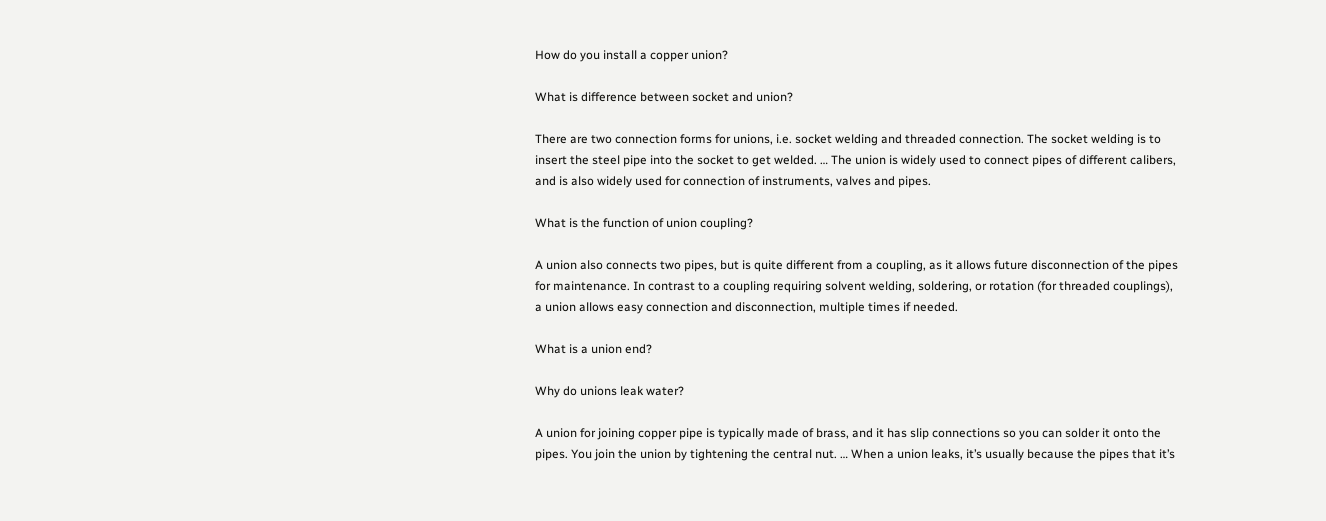How do you install a copper union?

What is difference between socket and union?

There are two connection forms for unions, i.e. socket welding and threaded connection. The socket welding is to insert the steel pipe into the socket to get welded. … The union is widely used to connect pipes of different calibers, and is also widely used for connection of instruments, valves and pipes.

What is the function of union coupling?

A union also connects two pipes, but is quite different from a coupling, as it allows future disconnection of the pipes for maintenance. In contrast to a coupling requiring solvent welding, soldering, or rotation (for threaded couplings), a union allows easy connection and disconnection, multiple times if needed.

What is a union end?

Why do unions leak water?

A union for joining copper pipe is typically made of brass, and it has slip connections so you can solder it onto the pipes. You join the union by tightening the central nut. … When a union leaks, it’s usually because the pipes that it’s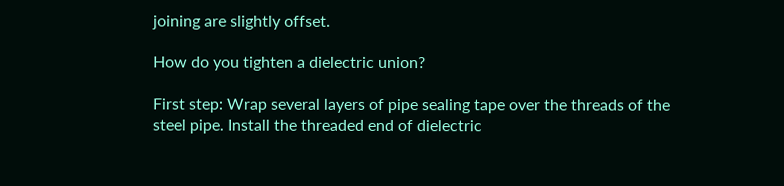joining are slightly offset.

How do you tighten a dielectric union?

First step: Wrap several layers of pipe sealing tape over the threads of the steel pipe. Install the threaded end of dielectric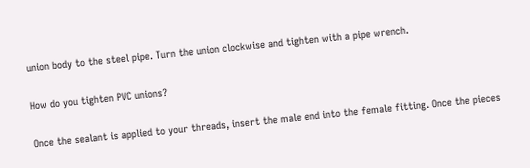union body to the steel pipe. Turn the union clockwise and tighten with a pipe wrench.

How do you tighten PVC unions?

Once the sealant is applied to your threads, insert the male end into the female fitting. Once the pieces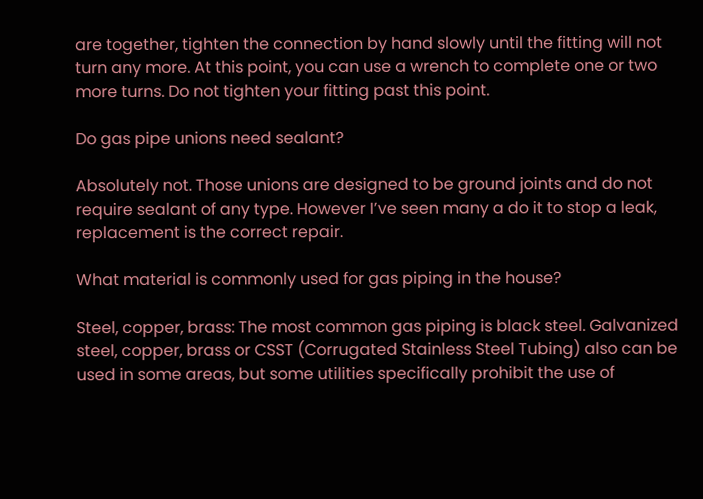are together, tighten the connection by hand slowly until the fitting will not turn any more. At this point, you can use a wrench to complete one or two more turns. Do not tighten your fitting past this point.

Do gas pipe unions need sealant?

Absolutely not. Those unions are designed to be ground joints and do not require sealant of any type. However I’ve seen many a do it to stop a leak, replacement is the correct repair.

What material is commonly used for gas piping in the house?

Steel, copper, brass: The most common gas piping is black steel. Galvanized steel, copper, brass or CSST (Corrugated Stainless Steel Tubing) also can be used in some areas, but some utilities specifically prohibit the use of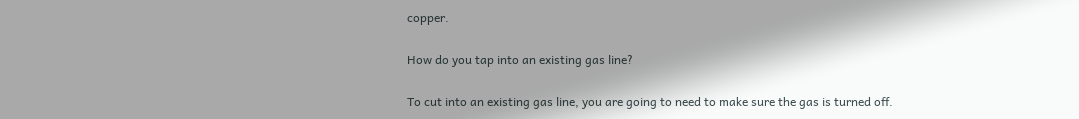copper.

How do you tap into an existing gas line?

To cut into an existing gas line, you are going to need to make sure the gas is turned off.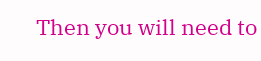Then you will need to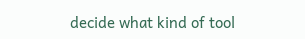decide what kind of tool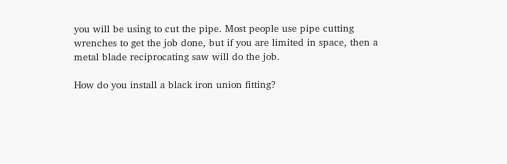you will be using to cut the pipe. Most people use pipe cutting wrenches to get the job done, but if you are limited in space, then a metal blade reciprocating saw will do the job.

How do you install a black iron union fitting?